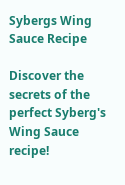Sybergs Wing Sauce Recipe

Discover the secrets of the perfect Syberg's Wing Sauce recipe!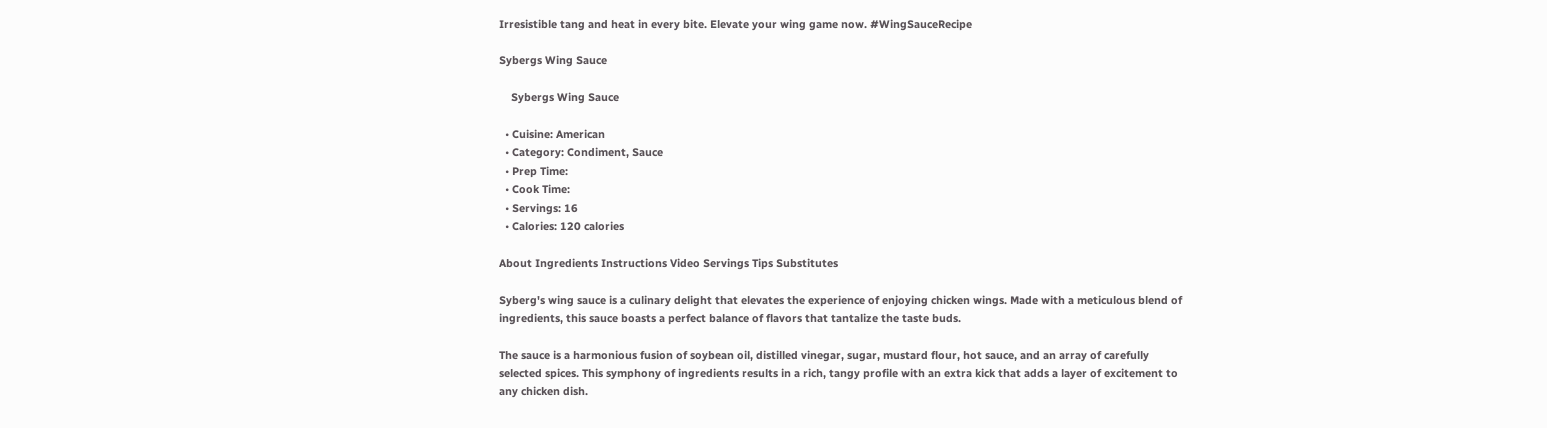Irresistible tang and heat in every bite. Elevate your wing game now. #WingSauceRecipe

Sybergs Wing Sauce

    Sybergs Wing Sauce

  • Cuisine: American
  • Category: Condiment, Sauce
  • Prep Time:
  • Cook Time:
  • Servings: 16
  • Calories: 120 calories

About Ingredients Instructions Video Servings Tips Substitutes

Syberg's wing sauce is a culinary delight that elevates the experience of enjoying chicken wings. Made with a meticulous blend of ingredients, this sauce boasts a perfect balance of flavors that tantalize the taste buds.

The sauce is a harmonious fusion of soybean oil, distilled vinegar, sugar, mustard flour, hot sauce, and an array of carefully selected spices. This symphony of ingredients results in a rich, tangy profile with an extra kick that adds a layer of excitement to any chicken dish.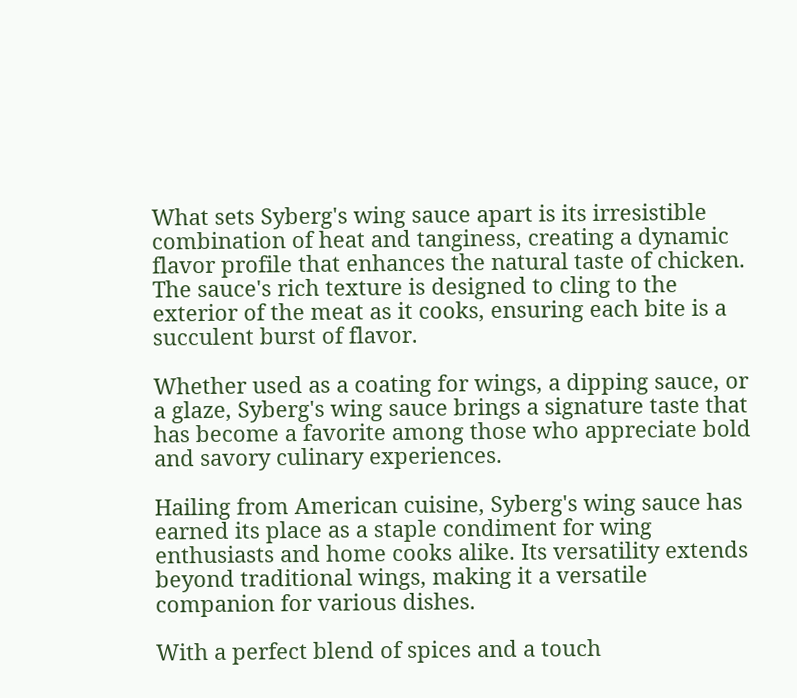What sets Syberg's wing sauce apart is its irresistible combination of heat and tanginess, creating a dynamic flavor profile that enhances the natural taste of chicken. The sauce's rich texture is designed to cling to the exterior of the meat as it cooks, ensuring each bite is a succulent burst of flavor.

Whether used as a coating for wings, a dipping sauce, or a glaze, Syberg's wing sauce brings a signature taste that has become a favorite among those who appreciate bold and savory culinary experiences.

Hailing from American cuisine, Syberg's wing sauce has earned its place as a staple condiment for wing enthusiasts and home cooks alike. Its versatility extends beyond traditional wings, making it a versatile companion for various dishes.

With a perfect blend of spices and a touch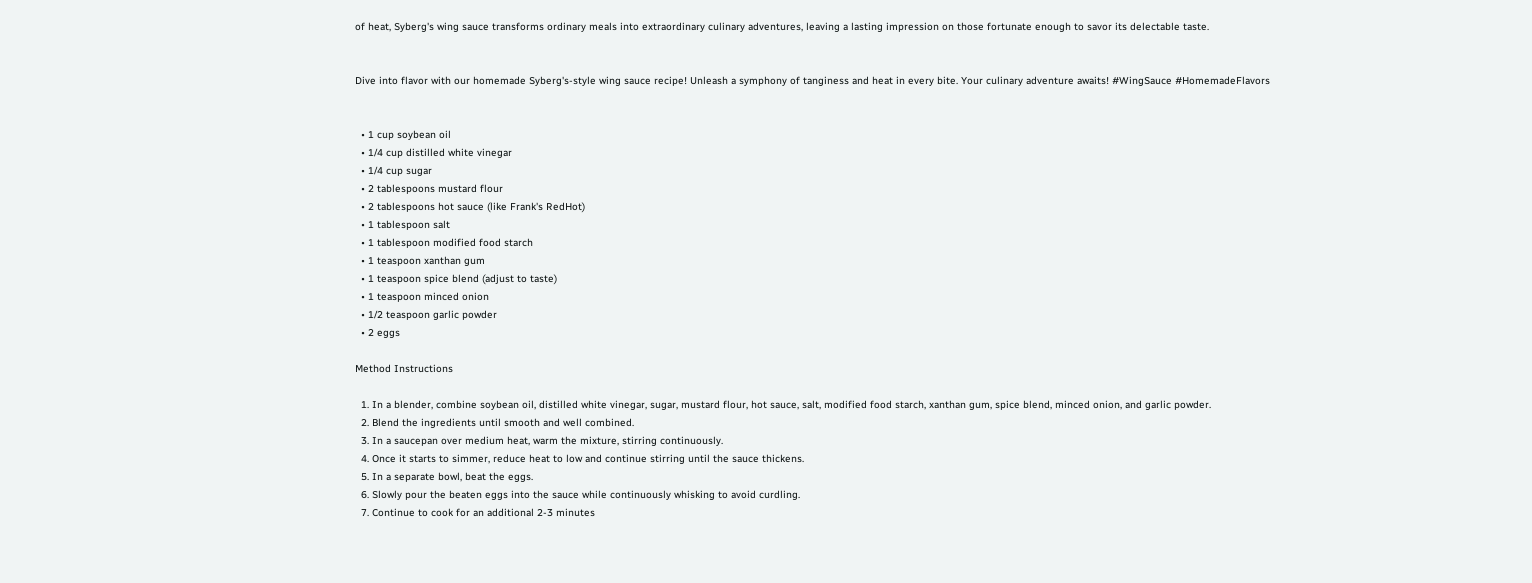of heat, Syberg's wing sauce transforms ordinary meals into extraordinary culinary adventures, leaving a lasting impression on those fortunate enough to savor its delectable taste.


Dive into flavor with our homemade Syberg's-style wing sauce recipe! Unleash a symphony of tanginess and heat in every bite. Your culinary adventure awaits! #WingSauce #HomemadeFlavors


  • 1 cup soybean oil
  • 1/4 cup distilled white vinegar
  • 1/4 cup sugar
  • 2 tablespoons mustard flour
  • 2 tablespoons hot sauce (like Frank's RedHot)
  • 1 tablespoon salt
  • 1 tablespoon modified food starch
  • 1 teaspoon xanthan gum
  • 1 teaspoon spice blend (adjust to taste)
  • 1 teaspoon minced onion
  • 1/2 teaspoon garlic powder
  • 2 eggs

Method Instructions

  1. In a blender, combine soybean oil, distilled white vinegar, sugar, mustard flour, hot sauce, salt, modified food starch, xanthan gum, spice blend, minced onion, and garlic powder.
  2. Blend the ingredients until smooth and well combined.
  3. In a saucepan over medium heat, warm the mixture, stirring continuously.
  4. Once it starts to simmer, reduce heat to low and continue stirring until the sauce thickens.
  5. In a separate bowl, beat the eggs.
  6. Slowly pour the beaten eggs into the sauce while continuously whisking to avoid curdling.
  7. Continue to cook for an additional 2-3 minutes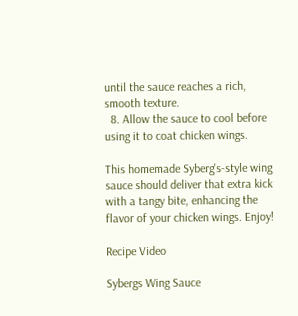until the sauce reaches a rich, smooth texture.
  8. Allow the sauce to cool before using it to coat chicken wings.

This homemade Syberg's-style wing sauce should deliver that extra kick with a tangy bite, enhancing the flavor of your chicken wings. Enjoy!

Recipe Video

Sybergs Wing Sauce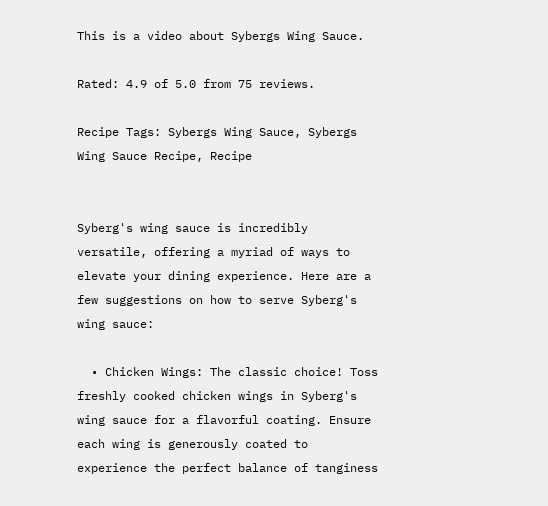This is a video about Sybergs Wing Sauce.

Rated: 4.9 of 5.0 from 75 reviews.

Recipe Tags: Sybergs Wing Sauce, Sybergs Wing Sauce Recipe, Recipe


Syberg's wing sauce is incredibly versatile, offering a myriad of ways to elevate your dining experience. Here are a few suggestions on how to serve Syberg's wing sauce:

  • Chicken Wings: The classic choice! Toss freshly cooked chicken wings in Syberg's wing sauce for a flavorful coating. Ensure each wing is generously coated to experience the perfect balance of tanginess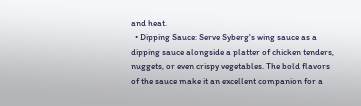and heat.
  • Dipping Sauce: Serve Syberg's wing sauce as a dipping sauce alongside a platter of chicken tenders, nuggets, or even crispy vegetables. The bold flavors of the sauce make it an excellent companion for a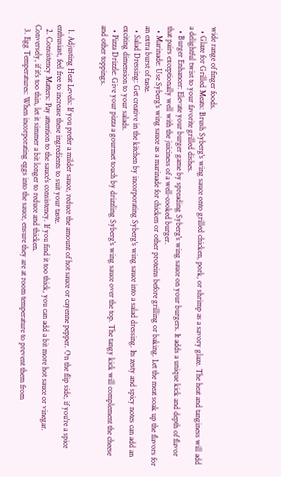wide range of finger foods.
  • Glaze for Grilled Meats: Brush Syberg's wing sauce onto grilled chicken, pork, or shrimp as a savory glaze. The heat and tanginess will add a delightful twist to your favorite grilled dishes.
  • Burger Enhancer: Elevate your burger game by spreading Syberg's wing sauce on your burgers. It adds a unique kick and depth of flavor that pairs exceptionally well with the juiciness of a well-cooked burger.
  • Marinade: Use Syberg's wing sauce as a marinade for chicken or other proteins before grilling or baking. Let the meat soak up the flavors for an extra burst of taste.
  • Salad Dressing: Get creative in the kitchen by incorporating Syberg's wing sauce into a salad dressing. Its zesty and spicy notes can add an exciting dimension to your salads.
  • Pizza Drizzle: Give your pizza a gourmet touch by drizzling Syberg's wing sauce over the top. The tangy kick will complement the cheese and other toppings.


  1. Adjusting Heat Levels: If you prefer a milder sauce, reduce the amount of hot sauce or cayenne pepper. On the flip side, if you're a spice enthusiast, feel free to increase these ingredients to suit your taste.
  2. Consistency Matters: Pay attention to the sauce's consistency. If you find it too thick, you can add a bit more hot sauce or vinegar. Conversely, if it's too thin, let it simmer a bit longer to reduce and thicken.
  3. Egg Temperatures: When incorporating eggs into the sauce, ensure they are at room temperature to prevent them from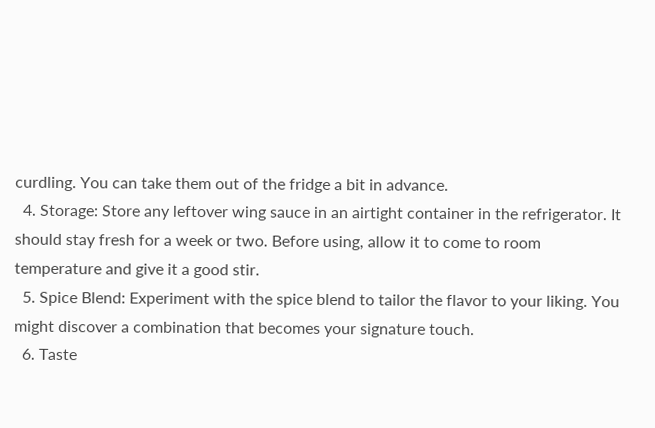curdling. You can take them out of the fridge a bit in advance.
  4. Storage: Store any leftover wing sauce in an airtight container in the refrigerator. It should stay fresh for a week or two. Before using, allow it to come to room temperature and give it a good stir.
  5. Spice Blend: Experiment with the spice blend to tailor the flavor to your liking. You might discover a combination that becomes your signature touch.
  6. Taste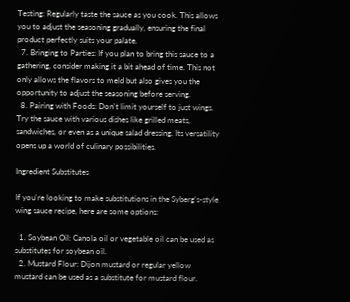Testing: Regularly taste the sauce as you cook. This allows you to adjust the seasoning gradually, ensuring the final product perfectly suits your palate.
  7. Bringing to Parties: If you plan to bring this sauce to a gathering, consider making it a bit ahead of time. This not only allows the flavors to meld but also gives you the opportunity to adjust the seasoning before serving.
  8. Pairing with Foods: Don't limit yourself to just wings. Try the sauce with various dishes like grilled meats, sandwiches, or even as a unique salad dressing. Its versatility opens up a world of culinary possibilities.

Ingredient Substitutes

If you're looking to make substitutions in the Syberg's-style wing sauce recipe, here are some options:

  1. Soybean Oil: Canola oil or vegetable oil can be used as substitutes for soybean oil.
  2. Mustard Flour: Dijon mustard or regular yellow mustard can be used as a substitute for mustard flour.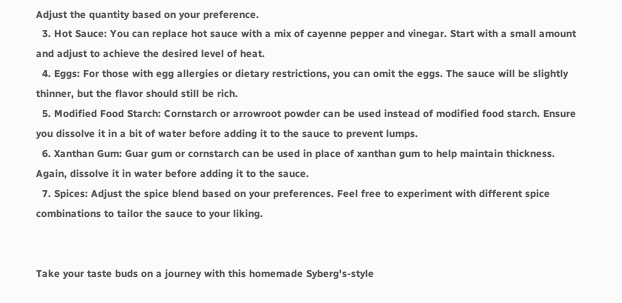Adjust the quantity based on your preference.
  3. Hot Sauce: You can replace hot sauce with a mix of cayenne pepper and vinegar. Start with a small amount and adjust to achieve the desired level of heat.
  4. Eggs: For those with egg allergies or dietary restrictions, you can omit the eggs. The sauce will be slightly thinner, but the flavor should still be rich.
  5. Modified Food Starch: Cornstarch or arrowroot powder can be used instead of modified food starch. Ensure you dissolve it in a bit of water before adding it to the sauce to prevent lumps.
  6. Xanthan Gum: Guar gum or cornstarch can be used in place of xanthan gum to help maintain thickness. Again, dissolve it in water before adding it to the sauce.
  7. Spices: Adjust the spice blend based on your preferences. Feel free to experiment with different spice combinations to tailor the sauce to your liking.


Take your taste buds on a journey with this homemade Syberg's-style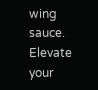wing sauce. Elevate your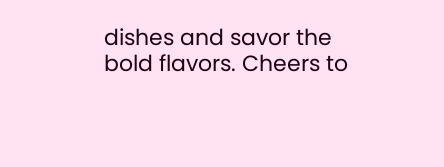dishes and savor the bold flavors. Cheers to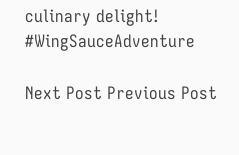culinary delight! #WingSauceAdventure

Next Post Previous Post